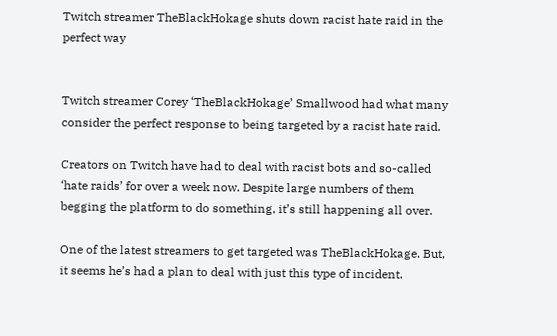Twitch streamer TheBlackHokage shuts down racist hate raid in the perfect way


Twitch streamer Corey ‘TheBlackHokage’ Smallwood had what many consider the perfect response to being targeted by a racist hate raid.

Creators on Twitch have had to deal with racist bots and so-called ‘hate raids’ for over a week now. Despite large numbers of them begging the platform to do something, it’s still happening all over.

One of the latest streamers to get targeted was TheBlackHokage. But, it seems he’s had a plan to deal with just this type of incident.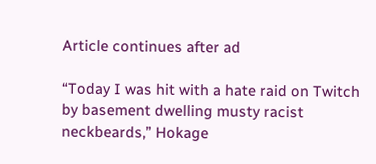Article continues after ad

“Today I was hit with a hate raid on Twitch by basement dwelling musty racist neckbeards,” Hokage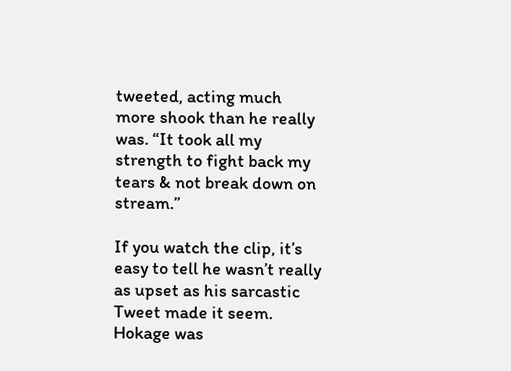tweeted, acting much more shook than he really was. “It took all my strength to fight back my tears & not break down on stream.”

If you watch the clip, it’s easy to tell he wasn’t really as upset as his sarcastic Tweet made it seem. Hokage was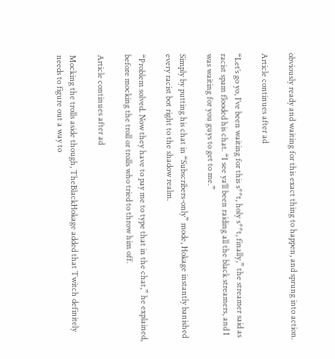obviously ready and waiting for this exact thing to happen, and sprung into action.

Article continues after ad

“Let’s go yo, I’ve been waiting for this s**t, holy s**t, finally,” the streamer said as racist spam flooded his chat. “I see ya’ll been raiding all the black streamers, and I was waiting for you guys to get to me.”

Simply by putting his chat in “Subscribers-only” mode, Hokage instantly banished every racist bot right to the shadow realm.

“Problem solved. Now they have to pay me to type that in the chat,” he explained, before mocking the troll or trolls who tried to throw him off.

Article continues after ad

Mocking the trolls aside though, TheBlackHokage added that Twitch definitely needs to figure out a way to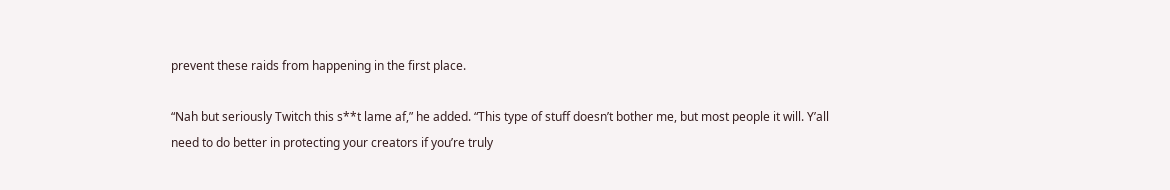prevent these raids from happening in the first place.

“Nah but seriously Twitch this s**t lame af,” he added. “This type of stuff doesn’t bother me, but most people it will. Y’all need to do better in protecting your creators if you’re truly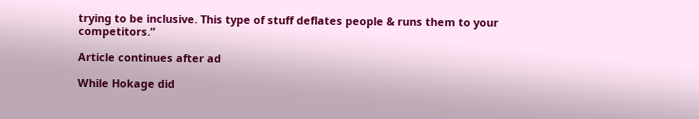trying to be inclusive. This type of stuff deflates people & runs them to your competitors.”

Article continues after ad

While Hokage did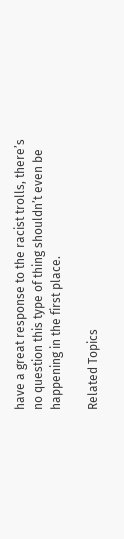have a great response to the racist trolls, there’s no question this type of thing shouldn’t even be happening in the first place.

Related Topics